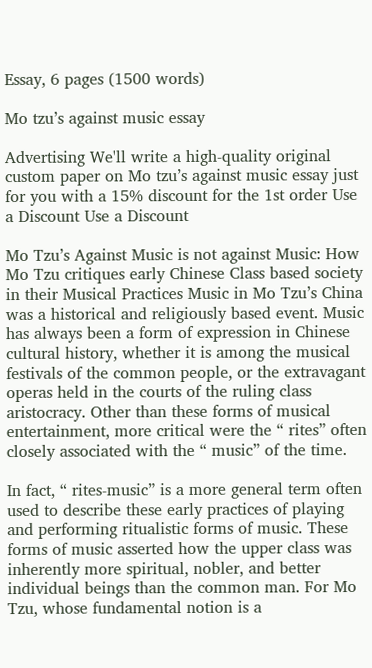Essay, 6 pages (1500 words)

Mo tzu’s against music essay

Advertising We'll write a high-quality original custom paper on Mo tzu’s against music essay just for you with a 15% discount for the 1st order Use a Discount Use a Discount

Mo Tzu’s Against Music is not against Music: How Mo Tzu critiques early Chinese Class based society in their Musical Practices Music in Mo Tzu’s China was a historical and religiously based event. Music has always been a form of expression in Chinese cultural history, whether it is among the musical festivals of the common people, or the extravagant operas held in the courts of the ruling class aristocracy. Other than these forms of musical entertainment, more critical were the “ rites” often closely associated with the “ music” of the time.

In fact, “ rites-music” is a more general term often used to describe these early practices of playing and performing ritualistic forms of music. These forms of music asserted how the upper class was inherently more spiritual, nobler, and better individual beings than the common man. For Mo Tzu, whose fundamental notion is a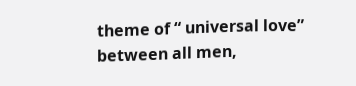theme of “ universal love” between all men,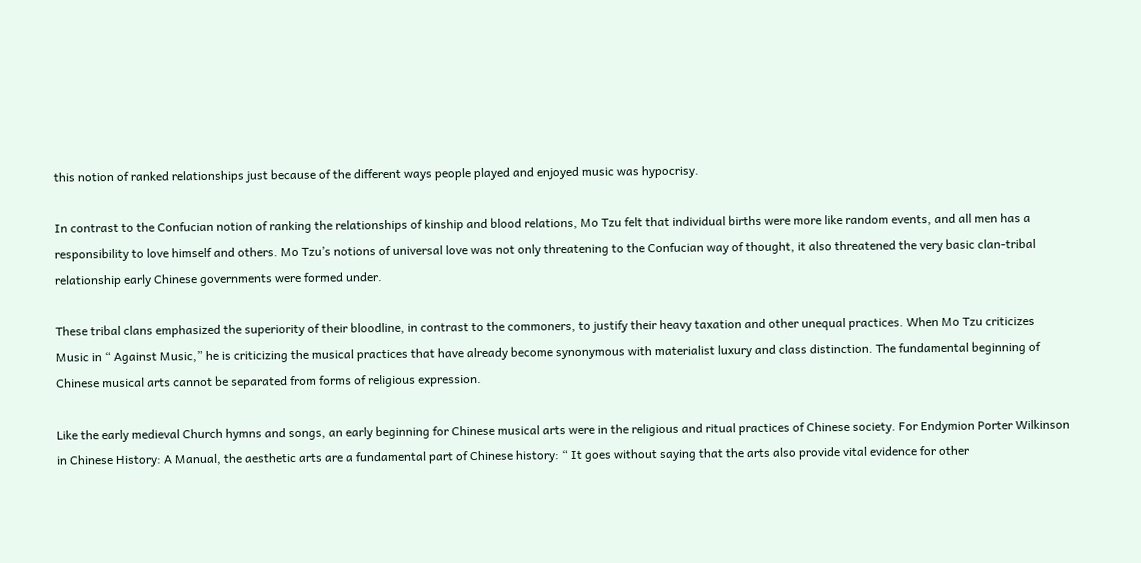this notion of ranked relationships just because of the different ways people played and enjoyed music was hypocrisy.

In contrast to the Confucian notion of ranking the relationships of kinship and blood relations, Mo Tzu felt that individual births were more like random events, and all men has a responsibility to love himself and others. Mo Tzu’s notions of universal love was not only threatening to the Confucian way of thought, it also threatened the very basic clan-tribal relationship early Chinese governments were formed under.

These tribal clans emphasized the superiority of their bloodline, in contrast to the commoners, to justify their heavy taxation and other unequal practices. When Mo Tzu criticizes Music in “ Against Music,” he is criticizing the musical practices that have already become synonymous with materialist luxury and class distinction. The fundamental beginning of Chinese musical arts cannot be separated from forms of religious expression.

Like the early medieval Church hymns and songs, an early beginning for Chinese musical arts were in the religious and ritual practices of Chinese society. For Endymion Porter Wilkinson in Chinese History: A Manual, the aesthetic arts are a fundamental part of Chinese history: “ It goes without saying that the arts also provide vital evidence for other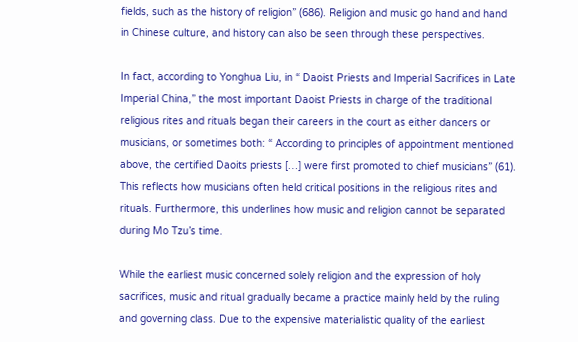fields, such as the history of religion” (686). Religion and music go hand and hand in Chinese culture, and history can also be seen through these perspectives.

In fact, according to Yonghua Liu, in “ Daoist Priests and Imperial Sacrifices in Late Imperial China,” the most important Daoist Priests in charge of the traditional religious rites and rituals began their careers in the court as either dancers or musicians, or sometimes both: “ According to principles of appointment mentioned above, the certified Daoits priests […] were first promoted to chief musicians” (61). This reflects how musicians often held critical positions in the religious rites and rituals. Furthermore, this underlines how music and religion cannot be separated during Mo Tzu’s time.

While the earliest music concerned solely religion and the expression of holy sacrifices, music and ritual gradually became a practice mainly held by the ruling and governing class. Due to the expensive materialistic quality of the earliest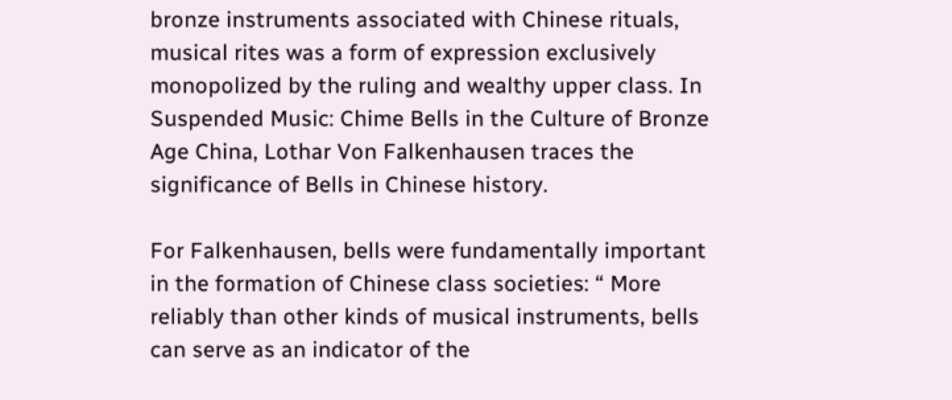bronze instruments associated with Chinese rituals, musical rites was a form of expression exclusively monopolized by the ruling and wealthy upper class. In Suspended Music: Chime Bells in the Culture of Bronze Age China, Lothar Von Falkenhausen traces the significance of Bells in Chinese history.

For Falkenhausen, bells were fundamentally important in the formation of Chinese class societies: “ More reliably than other kinds of musical instruments, bells can serve as an indicator of the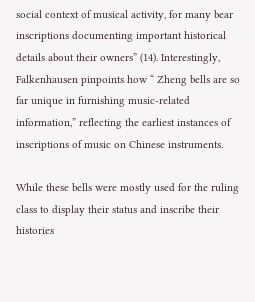social context of musical activity, for many bear inscriptions documenting important historical details about their owners” (14). Interestingly, Falkenhausen pinpoints how “ Zheng bells are so far unique in furnishing music-related information,” reflecting the earliest instances of inscriptions of music on Chinese instruments.

While these bells were mostly used for the ruling class to display their status and inscribe their histories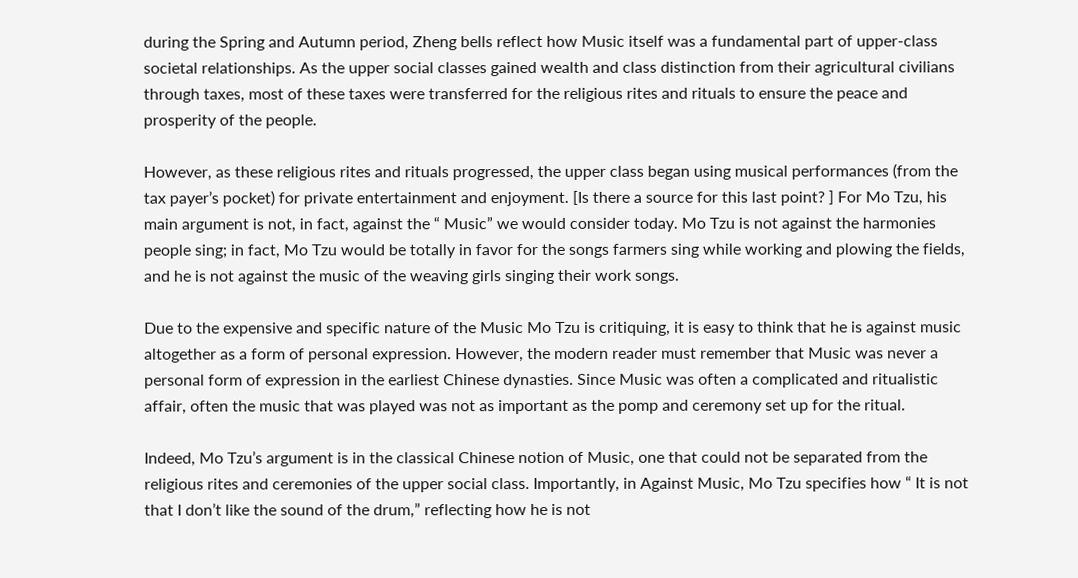during the Spring and Autumn period, Zheng bells reflect how Music itself was a fundamental part of upper-class societal relationships. As the upper social classes gained wealth and class distinction from their agricultural civilians through taxes, most of these taxes were transferred for the religious rites and rituals to ensure the peace and prosperity of the people.

However, as these religious rites and rituals progressed, the upper class began using musical performances (from the tax payer’s pocket) for private entertainment and enjoyment. [Is there a source for this last point? ] For Mo Tzu, his main argument is not, in fact, against the “ Music” we would consider today. Mo Tzu is not against the harmonies people sing; in fact, Mo Tzu would be totally in favor for the songs farmers sing while working and plowing the fields, and he is not against the music of the weaving girls singing their work songs.

Due to the expensive and specific nature of the Music Mo Tzu is critiquing, it is easy to think that he is against music altogether as a form of personal expression. However, the modern reader must remember that Music was never a personal form of expression in the earliest Chinese dynasties. Since Music was often a complicated and ritualistic affair, often the music that was played was not as important as the pomp and ceremony set up for the ritual.

Indeed, Mo Tzu’s argument is in the classical Chinese notion of Music, one that could not be separated from the religious rites and ceremonies of the upper social class. Importantly, in Against Music, Mo Tzu specifies how “ It is not that I don’t like the sound of the drum,” reflecting how he is not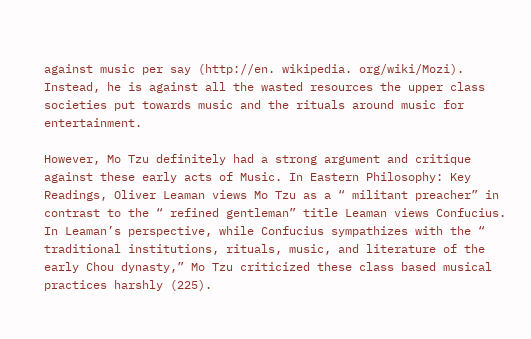against music per say (http://en. wikipedia. org/wiki/Mozi). Instead, he is against all the wasted resources the upper class societies put towards music and the rituals around music for entertainment.

However, Mo Tzu definitely had a strong argument and critique against these early acts of Music. In Eastern Philosophy: Key Readings, Oliver Leaman views Mo Tzu as a “ militant preacher” in contrast to the “ refined gentleman” title Leaman views Confucius. In Leaman’s perspective, while Confucius sympathizes with the “ traditional institutions, rituals, music, and literature of the early Chou dynasty,” Mo Tzu criticized these class based musical practices harshly (225).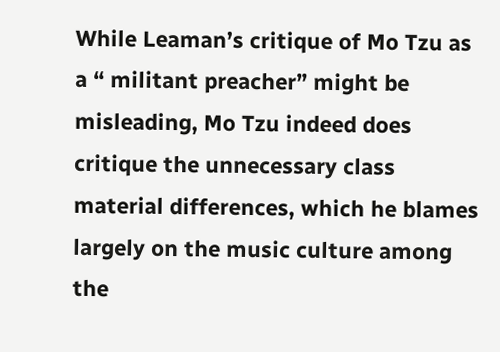While Leaman’s critique of Mo Tzu as a “ militant preacher” might be misleading, Mo Tzu indeed does critique the unnecessary class material differences, which he blames largely on the music culture among the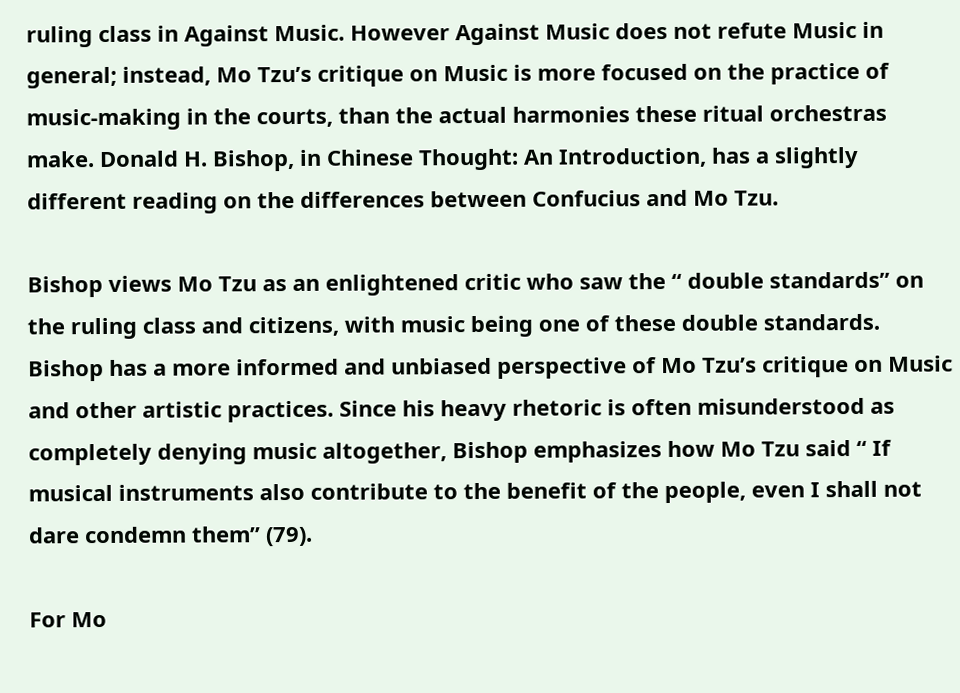ruling class in Against Music. However Against Music does not refute Music in general; instead, Mo Tzu’s critique on Music is more focused on the practice of music-making in the courts, than the actual harmonies these ritual orchestras make. Donald H. Bishop, in Chinese Thought: An Introduction, has a slightly different reading on the differences between Confucius and Mo Tzu.

Bishop views Mo Tzu as an enlightened critic who saw the “ double standards” on the ruling class and citizens, with music being one of these double standards. Bishop has a more informed and unbiased perspective of Mo Tzu’s critique on Music and other artistic practices. Since his heavy rhetoric is often misunderstood as completely denying music altogether, Bishop emphasizes how Mo Tzu said “ If musical instruments also contribute to the benefit of the people, even I shall not dare condemn them” (79).

For Mo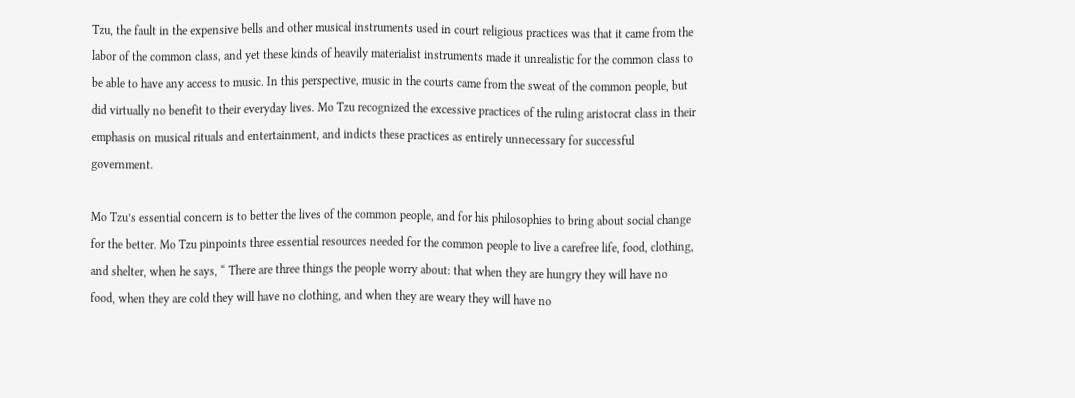Tzu, the fault in the expensive bells and other musical instruments used in court religious practices was that it came from the labor of the common class, and yet these kinds of heavily materialist instruments made it unrealistic for the common class to be able to have any access to music. In this perspective, music in the courts came from the sweat of the common people, but did virtually no benefit to their everyday lives. Mo Tzu recognized the excessive practices of the ruling aristocrat class in their emphasis on musical rituals and entertainment, and indicts these practices as entirely unnecessary for successful government.

Mo Tzu’s essential concern is to better the lives of the common people, and for his philosophies to bring about social change for the better. Mo Tzu pinpoints three essential resources needed for the common people to live a carefree life, food, clothing, and shelter, when he says, “ There are three things the people worry about: that when they are hungry they will have no food, when they are cold they will have no clothing, and when they are weary they will have no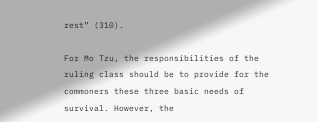rest” (310).

For Mo Tzu, the responsibilities of the ruling class should be to provide for the commoners these three basic needs of survival. However, the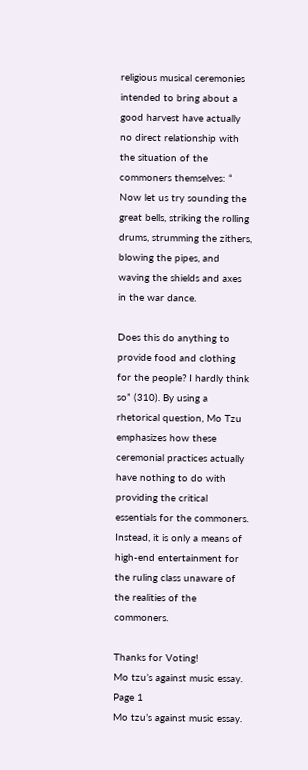religious musical ceremonies intended to bring about a good harvest have actually no direct relationship with the situation of the commoners themselves: “ Now let us try sounding the great bells, striking the rolling drums, strumming the zithers, blowing the pipes, and waving the shields and axes in the war dance.

Does this do anything to provide food and clothing for the people? I hardly think so” (310). By using a rhetorical question, Mo Tzu emphasizes how these ceremonial practices actually have nothing to do with providing the critical essentials for the commoners. Instead, it is only a means of high-end entertainment for the ruling class unaware of the realities of the commoners.

Thanks for Voting!
Mo tzu’s against music essay. Page 1
Mo tzu’s against music essay.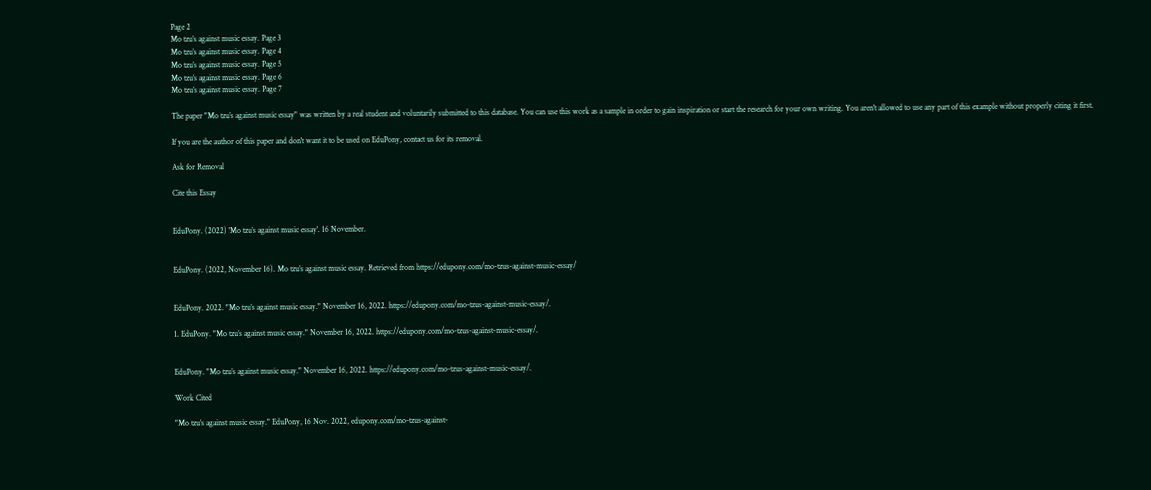Page 2
Mo tzu’s against music essay. Page 3
Mo tzu’s against music essay. Page 4
Mo tzu’s against music essay. Page 5
Mo tzu’s against music essay. Page 6
Mo tzu’s against music essay. Page 7

The paper "Mo tzu’s against music essay" was written by a real student and voluntarily submitted to this database. You can use this work as a sample in order to gain inspiration or start the research for your own writing. You aren't allowed to use any part of this example without properly citing it first.

If you are the author of this paper and don't want it to be used on EduPony, contact us for its removal.

Ask for Removal

Cite this Essay


EduPony. (2022) 'Mo tzu’s against music essay'. 16 November.


EduPony. (2022, November 16). Mo tzu’s against music essay. Retrieved from https://edupony.com/mo-tzus-against-music-essay/


EduPony. 2022. "Mo tzu’s against music essay." November 16, 2022. https://edupony.com/mo-tzus-against-music-essay/.

1. EduPony. "Mo tzu’s against music essay." November 16, 2022. https://edupony.com/mo-tzus-against-music-essay/.


EduPony. "Mo tzu’s against music essay." November 16, 2022. https://edupony.com/mo-tzus-against-music-essay/.

Work Cited

"Mo tzu’s against music essay." EduPony, 16 Nov. 2022, edupony.com/mo-tzus-against-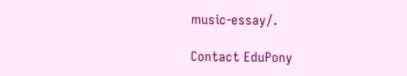music-essay/.

Contact EduPony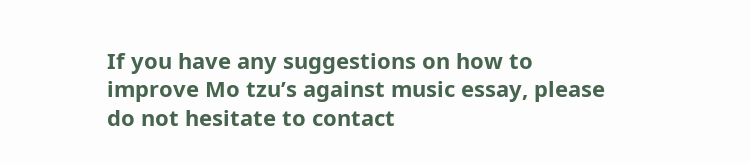If you have any suggestions on how to improve Mo tzu’s against music essay, please do not hesitate to contact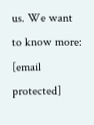us. We want to know more: [email protected]